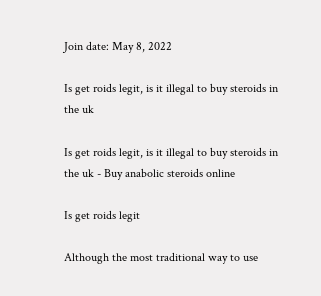Join date: May 8, 2022

Is get roids legit, is it illegal to buy steroids in the uk

Is get roids legit, is it illegal to buy steroids in the uk - Buy anabolic steroids online

Is get roids legit

Although the most traditional way to use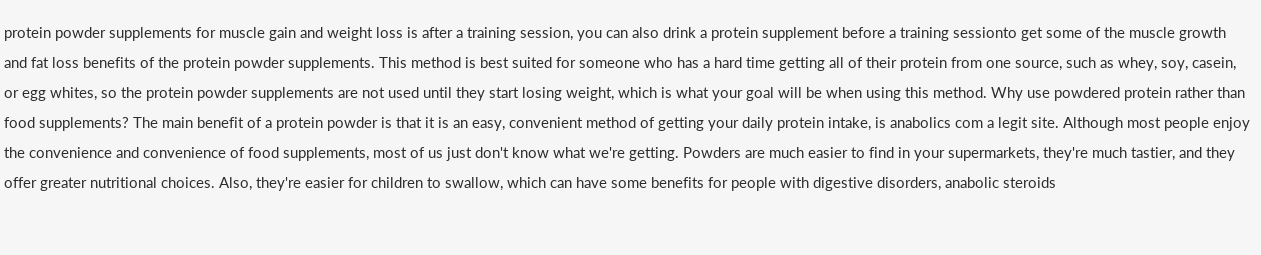protein powder supplements for muscle gain and weight loss is after a training session, you can also drink a protein supplement before a training sessionto get some of the muscle growth and fat loss benefits of the protein powder supplements. This method is best suited for someone who has a hard time getting all of their protein from one source, such as whey, soy, casein, or egg whites, so the protein powder supplements are not used until they start losing weight, which is what your goal will be when using this method. Why use powdered protein rather than food supplements? The main benefit of a protein powder is that it is an easy, convenient method of getting your daily protein intake, is anabolics com a legit site. Although most people enjoy the convenience and convenience of food supplements, most of us just don't know what we're getting. Powders are much easier to find in your supermarkets, they're much tastier, and they offer greater nutritional choices. Also, they're easier for children to swallow, which can have some benefits for people with digestive disorders, anabolic steroids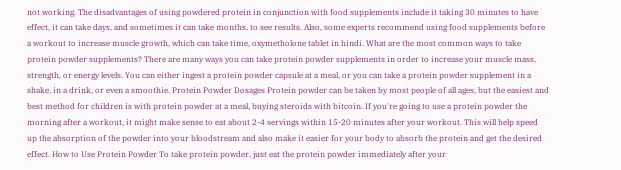not working. The disadvantages of using powdered protein in conjunction with food supplements include it taking 30 minutes to have effect, it can take days, and sometimes it can take months, to see results. Also, some experts recommend using food supplements before a workout to increase muscle growth, which can take time, oxymetholone tablet in hindi. What are the most common ways to take protein powder supplements? There are many ways you can take protein powder supplements in order to increase your muscle mass, strength, or energy levels. You can either ingest a protein powder capsule at a meal, or you can take a protein powder supplement in a shake, in a drink, or even a smoothie. Protein Powder Dosages Protein powder can be taken by most people of all ages, but the easiest and best method for children is with protein powder at a meal, buying steroids with bitcoin. If you're going to use a protein powder the morning after a workout, it might make sense to eat about 2-4 servings within 15-20 minutes after your workout. This will help speed up the absorption of the powder into your bloodstream and also make it easier for your body to absorb the protein and get the desired effect. How to Use Protein Powder To take protein powder, just eat the protein powder immediately after your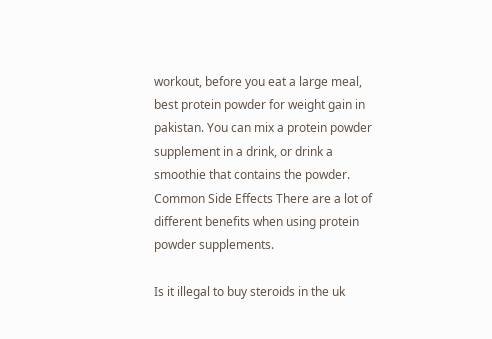workout, before you eat a large meal, best protein powder for weight gain in pakistan. You can mix a protein powder supplement in a drink, or drink a smoothie that contains the powder. Common Side Effects There are a lot of different benefits when using protein powder supplements.

Is it illegal to buy steroids in the uk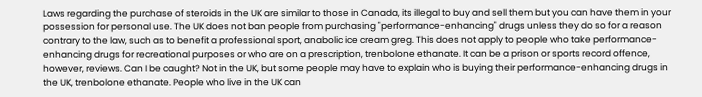Laws regarding the purchase of steroids in the UK are similar to those in Canada, its illegal to buy and sell them but you can have them in your possession for personal use. The UK does not ban people from purchasing "performance-enhancing" drugs unless they do so for a reason contrary to the law, such as to benefit a professional sport, anabolic ice cream greg. This does not apply to people who take performance-enhancing drugs for recreational purposes or who are on a prescription, trenbolone ethanate. It can be a prison or sports record offence, however, reviews. Can I be caught? Not in the UK, but some people may have to explain who is buying their performance-enhancing drugs in the UK, trenbolone ethanate. People who live in the UK can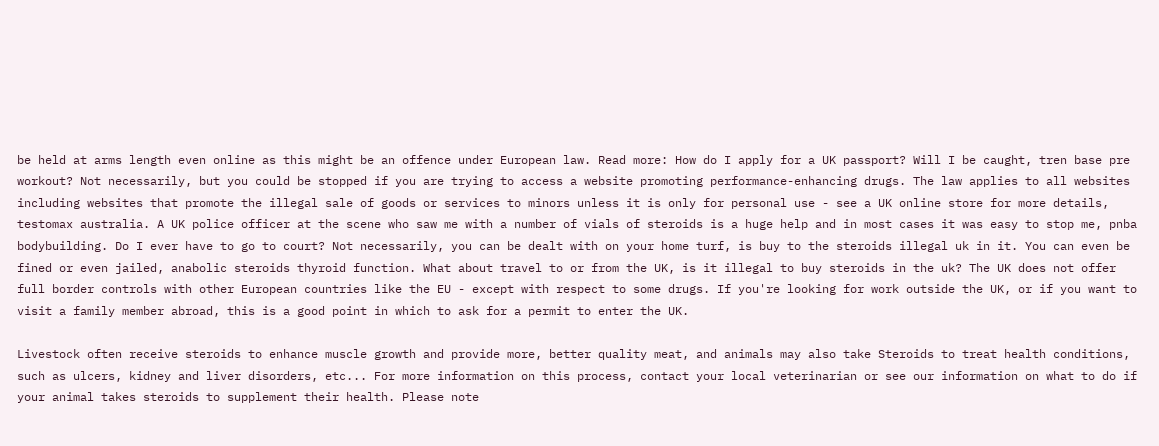be held at arms length even online as this might be an offence under European law. Read more: How do I apply for a UK passport? Will I be caught, tren base pre workout? Not necessarily, but you could be stopped if you are trying to access a website promoting performance-enhancing drugs. The law applies to all websites including websites that promote the illegal sale of goods or services to minors unless it is only for personal use - see a UK online store for more details, testomax australia. A UK police officer at the scene who saw me with a number of vials of steroids is a huge help and in most cases it was easy to stop me, pnba bodybuilding. Do I ever have to go to court? Not necessarily, you can be dealt with on your home turf, is buy to the steroids illegal uk in it. You can even be fined or even jailed, anabolic steroids thyroid function. What about travel to or from the UK, is it illegal to buy steroids in the uk? The UK does not offer full border controls with other European countries like the EU - except with respect to some drugs. If you're looking for work outside the UK, or if you want to visit a family member abroad, this is a good point in which to ask for a permit to enter the UK.

Livestock often receive steroids to enhance muscle growth and provide more, better quality meat, and animals may also take Steroids to treat health conditions, such as ulcers, kidney and liver disorders, etc... For more information on this process, contact your local veterinarian or see our information on what to do if your animal takes steroids to supplement their health. Please note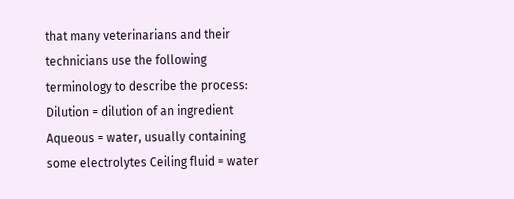that many veterinarians and their technicians use the following terminology to describe the process: Dilution = dilution of an ingredient Aqueous = water, usually containing some electrolytes Ceiling fluid = water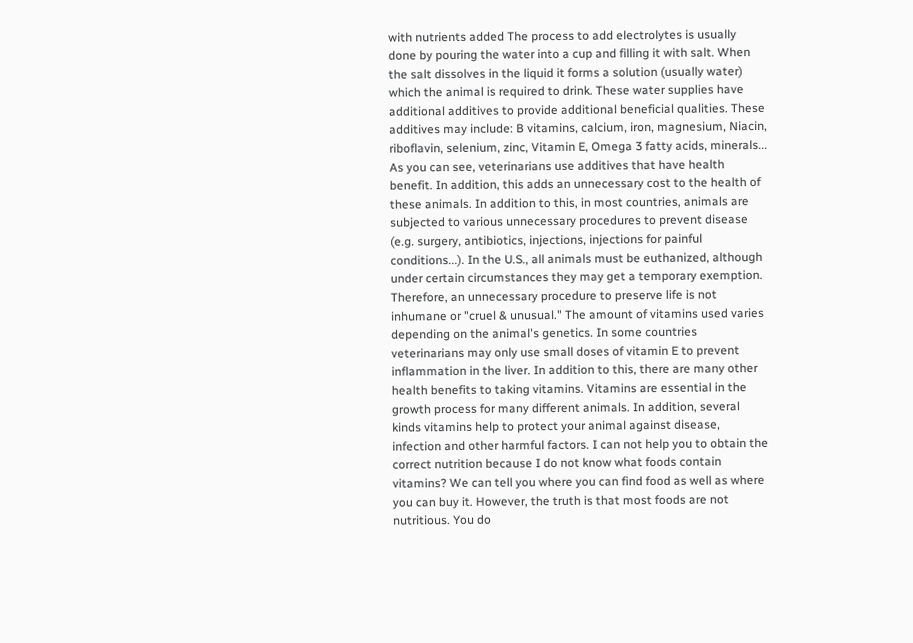with nutrients added The process to add electrolytes is usually done by pouring the water into a cup and filling it with salt. When the salt dissolves in the liquid it forms a solution (usually water) which the animal is required to drink. These water supplies have additional additives to provide additional beneficial qualities. These additives may include: B vitamins, calcium, iron, magnesium, Niacin, riboflavin, selenium, zinc, Vitamin E, Omega 3 fatty acids, minerals... As you can see, veterinarians use additives that have health benefit. In addition, this adds an unnecessary cost to the health of these animals. In addition to this, in most countries, animals are subjected to various unnecessary procedures to prevent disease (e.g. surgery, antibiotics, injections, injections for painful conditions...). In the U.S., all animals must be euthanized, although under certain circumstances they may get a temporary exemption. Therefore, an unnecessary procedure to preserve life is not inhumane or "cruel & unusual." The amount of vitamins used varies depending on the animal's genetics. In some countries veterinarians may only use small doses of vitamin E to prevent inflammation in the liver. In addition to this, there are many other health benefits to taking vitamins. Vitamins are essential in the growth process for many different animals. In addition, several kinds vitamins help to protect your animal against disease, infection and other harmful factors. I can not help you to obtain the correct nutrition because I do not know what foods contain vitamins? We can tell you where you can find food as well as where you can buy it. However, the truth is that most foods are not nutritious. You do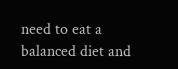need to eat a balanced diet and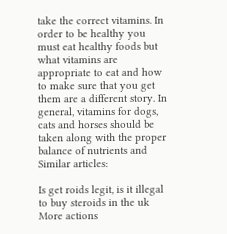take the correct vitamins. In order to be healthy you must eat healthy foods but what vitamins are appropriate to eat and how to make sure that you get them are a different story. In general, vitamins for dogs, cats and horses should be taken along with the proper balance of nutrients and Similar articles:

Is get roids legit, is it illegal to buy steroids in the uk
More actions